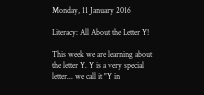Monday, 11 January 2016

Literacy: All About the Letter Y!

This week we are learning about the letter Y. Y is a very special letter... we call it "Y in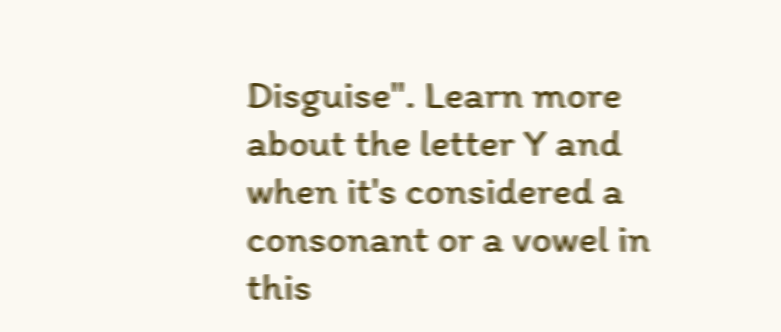Disguise". Learn more about the letter Y and when it's considered a consonant or a vowel in this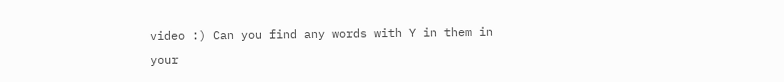video :) Can you find any words with Y in them in your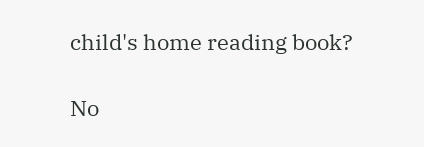child's home reading book?

No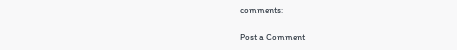comments:

Post a Comment